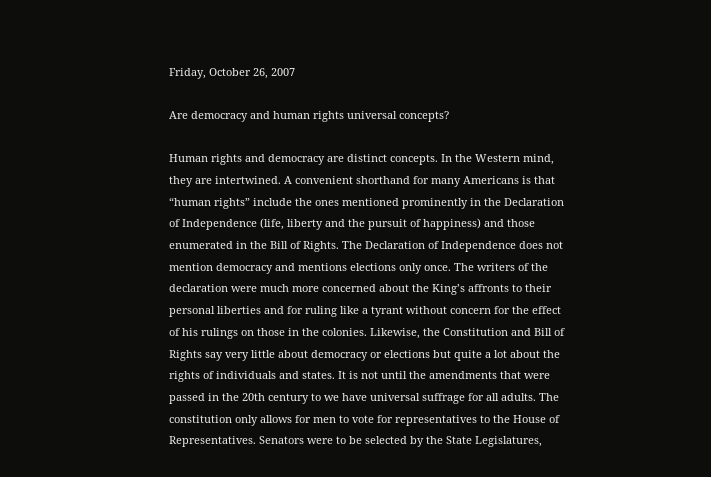Friday, October 26, 2007

Are democracy and human rights universal concepts?

Human rights and democracy are distinct concepts. In the Western mind, they are intertwined. A convenient shorthand for many Americans is that “human rights” include the ones mentioned prominently in the Declaration of Independence (life, liberty and the pursuit of happiness) and those enumerated in the Bill of Rights. The Declaration of Independence does not mention democracy and mentions elections only once. The writers of the declaration were much more concerned about the King’s affronts to their personal liberties and for ruling like a tyrant without concern for the effect of his rulings on those in the colonies. Likewise, the Constitution and Bill of Rights say very little about democracy or elections but quite a lot about the rights of individuals and states. It is not until the amendments that were passed in the 20th century to we have universal suffrage for all adults. The constitution only allows for men to vote for representatives to the House of Representatives. Senators were to be selected by the State Legislatures,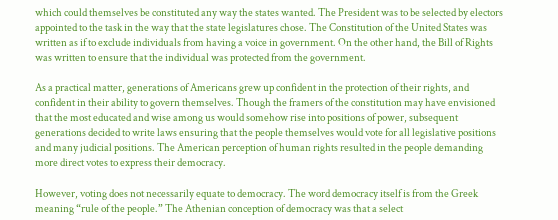which could themselves be constituted any way the states wanted. The President was to be selected by electors appointed to the task in the way that the state legislatures chose. The Constitution of the United States was written as if to exclude individuals from having a voice in government. On the other hand, the Bill of Rights was written to ensure that the individual was protected from the government.

As a practical matter, generations of Americans grew up confident in the protection of their rights, and confident in their ability to govern themselves. Though the framers of the constitution may have envisioned that the most educated and wise among us would somehow rise into positions of power, subsequent generations decided to write laws ensuring that the people themselves would vote for all legislative positions and many judicial positions. The American perception of human rights resulted in the people demanding more direct votes to express their democracy.

However, voting does not necessarily equate to democracy. The word democracy itself is from the Greek meaning “rule of the people.” The Athenian conception of democracy was that a select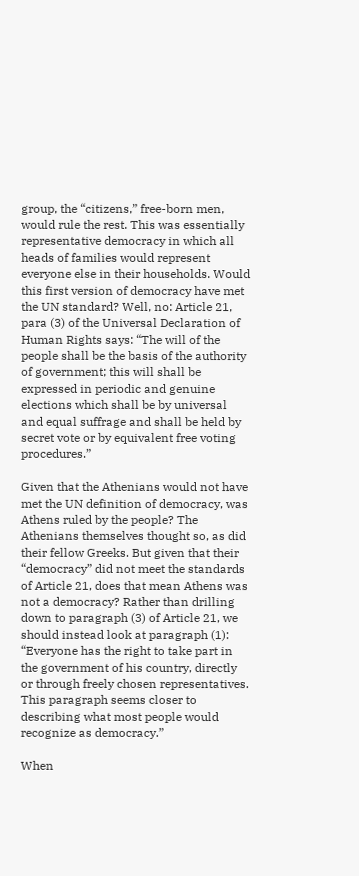group, the “citizens,” free-born men, would rule the rest. This was essentially representative democracy in which all heads of families would represent everyone else in their households. Would this first version of democracy have met the UN standard? Well, no: Article 21, para (3) of the Universal Declaration of Human Rights says: “The will of the people shall be the basis of the authority of government; this will shall be expressed in periodic and genuine elections which shall be by universal and equal suffrage and shall be held by secret vote or by equivalent free voting procedures.”

Given that the Athenians would not have met the UN definition of democracy, was Athens ruled by the people? The Athenians themselves thought so, as did their fellow Greeks. But given that their “democracy” did not meet the standards of Article 21, does that mean Athens was not a democracy? Rather than drilling down to paragraph (3) of Article 21, we should instead look at paragraph (1): “Everyone has the right to take part in the government of his country, directly or through freely chosen representatives. This paragraph seems closer to describing what most people would recognize as democracy.”

When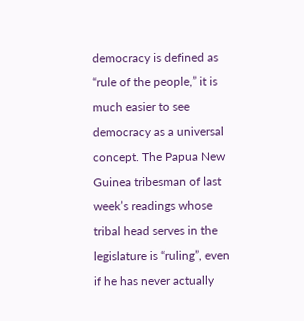democracy is defined as “rule of the people,” it is much easier to see democracy as a universal concept. The Papua New Guinea tribesman of last week’s readings whose tribal head serves in the legislature is “ruling”, even if he has never actually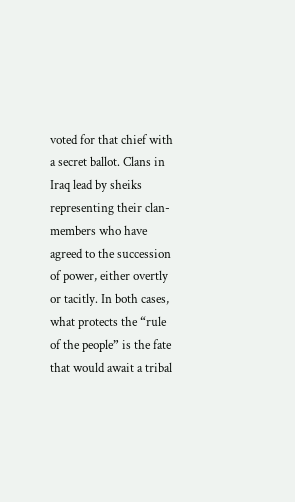voted for that chief with a secret ballot. Clans in Iraq lead by sheiks representing their clan-members who have agreed to the succession of power, either overtly or tacitly. In both cases, what protects the “rule of the people” is the fate that would await a tribal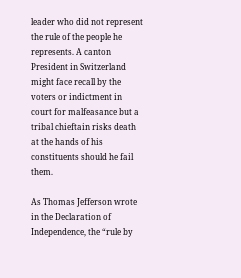leader who did not represent the rule of the people he represents. A canton President in Switzerland might face recall by the voters or indictment in court for malfeasance but a tribal chieftain risks death at the hands of his constituents should he fail them.

As Thomas Jefferson wrote in the Declaration of Independence, the “rule by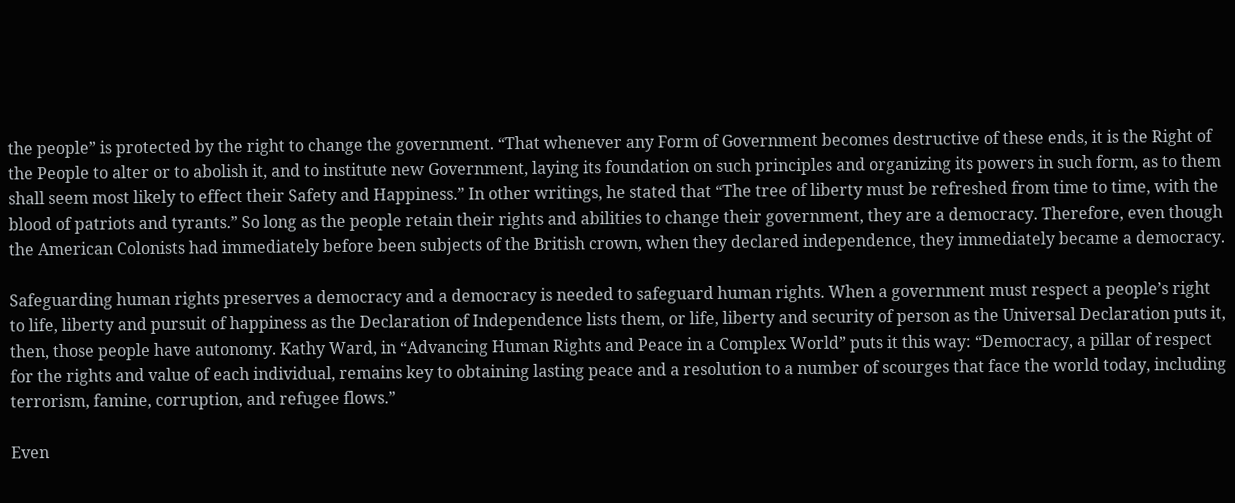the people” is protected by the right to change the government. “That whenever any Form of Government becomes destructive of these ends, it is the Right of the People to alter or to abolish it, and to institute new Government, laying its foundation on such principles and organizing its powers in such form, as to them shall seem most likely to effect their Safety and Happiness.” In other writings, he stated that “The tree of liberty must be refreshed from time to time, with the blood of patriots and tyrants.” So long as the people retain their rights and abilities to change their government, they are a democracy. Therefore, even though the American Colonists had immediately before been subjects of the British crown, when they declared independence, they immediately became a democracy.

Safeguarding human rights preserves a democracy and a democracy is needed to safeguard human rights. When a government must respect a people’s right to life, liberty and pursuit of happiness as the Declaration of Independence lists them, or life, liberty and security of person as the Universal Declaration puts it, then, those people have autonomy. Kathy Ward, in “Advancing Human Rights and Peace in a Complex World” puts it this way: “Democracy, a pillar of respect for the rights and value of each individual, remains key to obtaining lasting peace and a resolution to a number of scourges that face the world today, including terrorism, famine, corruption, and refugee flows.”

Even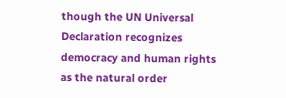though the UN Universal Declaration recognizes democracy and human rights as the natural order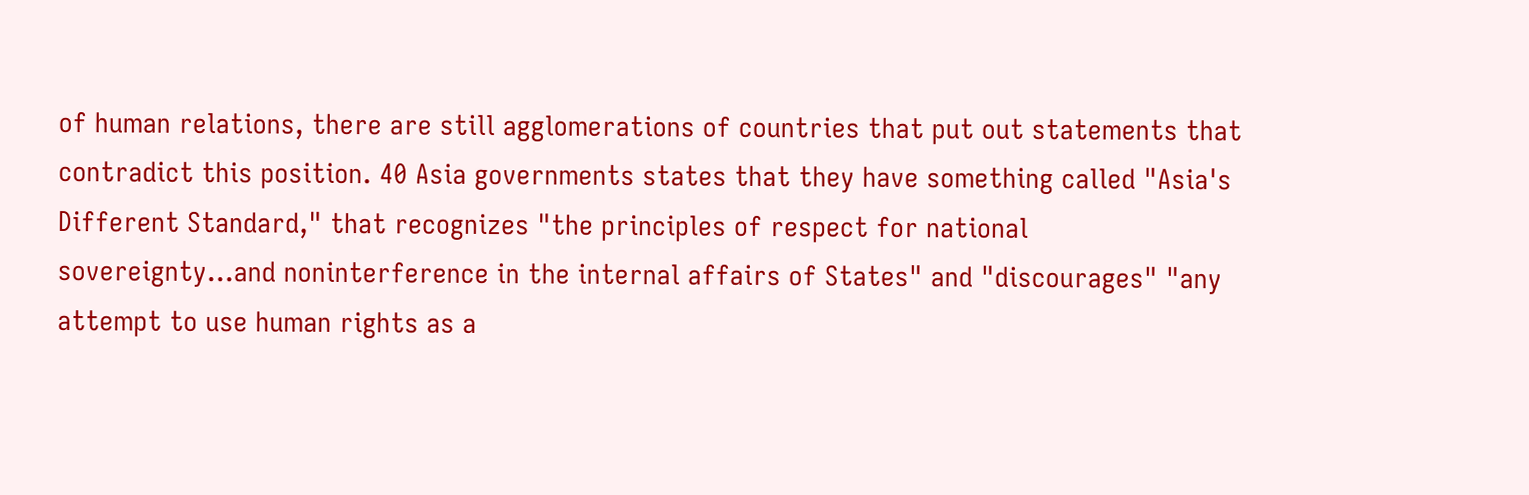of human relations, there are still agglomerations of countries that put out statements that contradict this position. 40 Asia governments states that they have something called "Asia's Different Standard," that recognizes "the principles of respect for national sovereignty...and noninterference in the internal affairs of States" and "discourages" "any attempt to use human rights as a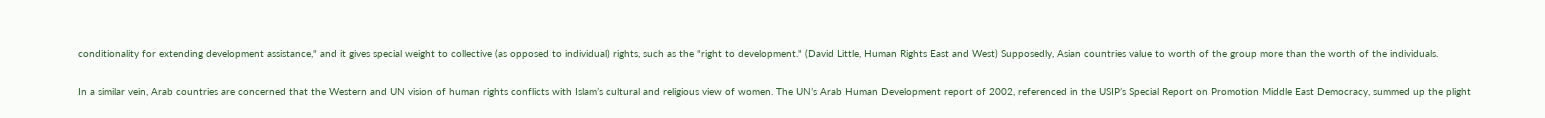conditionality for extending development assistance," and it gives special weight to collective (as opposed to individual) rights, such as the "right to development." (David Little, Human Rights East and West) Supposedly, Asian countries value to worth of the group more than the worth of the individuals.

In a similar vein, Arab countries are concerned that the Western and UN vision of human rights conflicts with Islam’s cultural and religious view of women. The UN’s Arab Human Development report of 2002, referenced in the USIP’s Special Report on Promotion Middle East Democracy, summed up the plight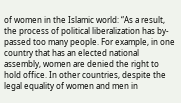of women in the Islamic world: “As a result, the process of political liberalization has by-passed too many people. For example, in one country that has an elected national assembly, women are denied the right to hold office. In other countries, despite the legal equality of women and men in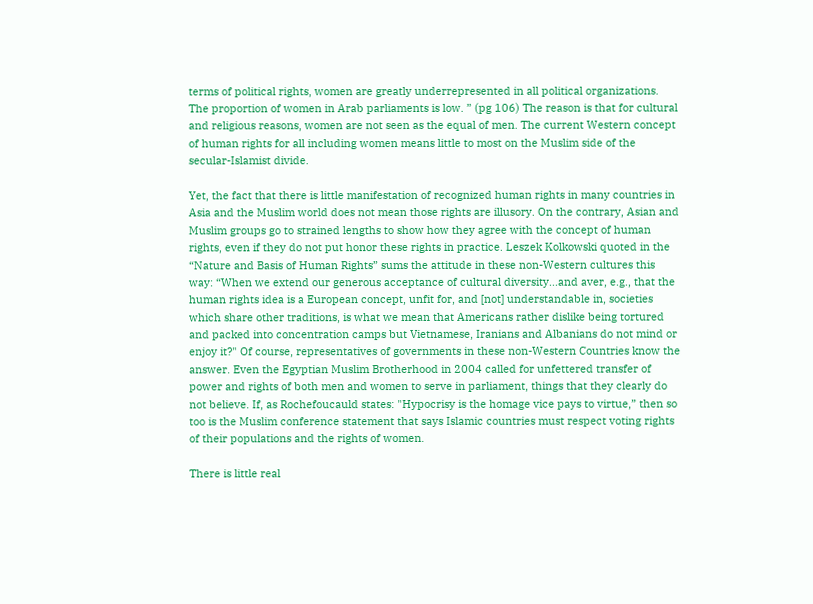terms of political rights, women are greatly underrepresented in all political organizations. The proportion of women in Arab parliaments is low. ” (pg 106) The reason is that for cultural and religious reasons, women are not seen as the equal of men. The current Western concept of human rights for all including women means little to most on the Muslim side of the secular-Islamist divide.

Yet, the fact that there is little manifestation of recognized human rights in many countries in Asia and the Muslim world does not mean those rights are illusory. On the contrary, Asian and Muslim groups go to strained lengths to show how they agree with the concept of human rights, even if they do not put honor these rights in practice. Leszek Kolkowski quoted in the “Nature and Basis of Human Rights” sums the attitude in these non-Western cultures this way: “When we extend our generous acceptance of cultural diversity...and aver, e.g., that the human rights idea is a European concept, unfit for, and [not] understandable in, societies which share other traditions, is what we mean that Americans rather dislike being tortured and packed into concentration camps but Vietnamese, Iranians and Albanians do not mind or enjoy it?" Of course, representatives of governments in these non-Western Countries know the answer. Even the Egyptian Muslim Brotherhood in 2004 called for unfettered transfer of power and rights of both men and women to serve in parliament, things that they clearly do not believe. If, as Rochefoucauld states: "Hypocrisy is the homage vice pays to virtue,” then so too is the Muslim conference statement that says Islamic countries must respect voting rights of their populations and the rights of women.

There is little real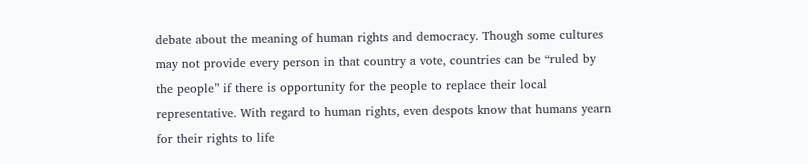debate about the meaning of human rights and democracy. Though some cultures may not provide every person in that country a vote, countries can be “ruled by the people” if there is opportunity for the people to replace their local representative. With regard to human rights, even despots know that humans yearn for their rights to life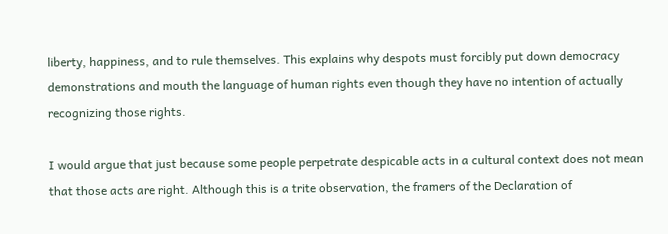liberty, happiness, and to rule themselves. This explains why despots must forcibly put down democracy demonstrations and mouth the language of human rights even though they have no intention of actually recognizing those rights.

I would argue that just because some people perpetrate despicable acts in a cultural context does not mean that those acts are right. Although this is a trite observation, the framers of the Declaration of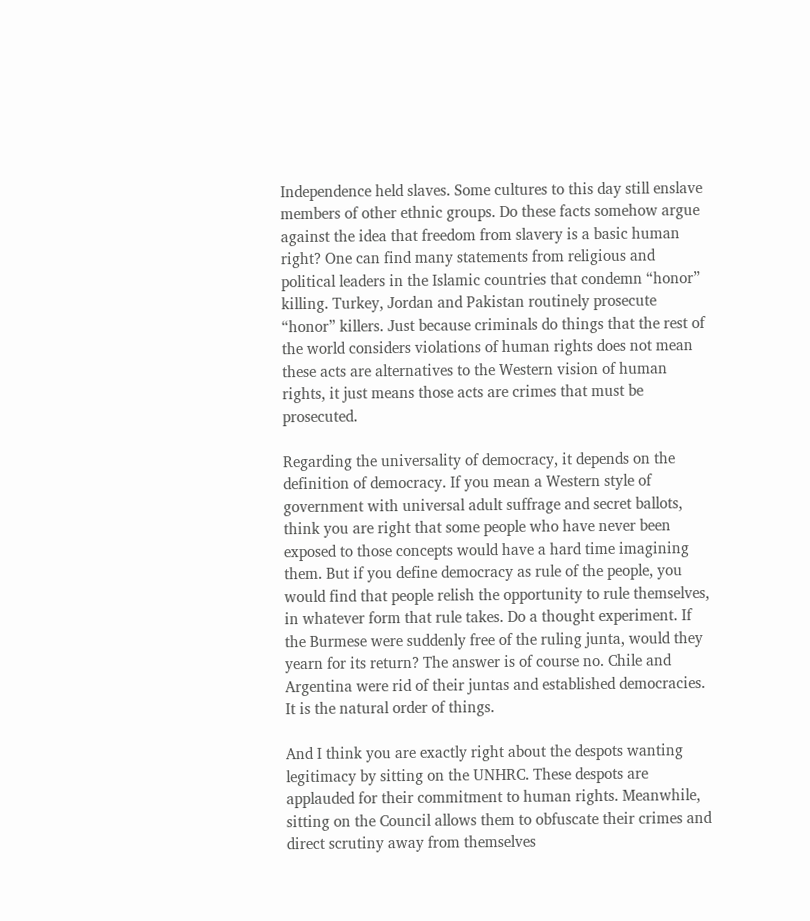Independence held slaves. Some cultures to this day still enslave members of other ethnic groups. Do these facts somehow argue against the idea that freedom from slavery is a basic human right? One can find many statements from religious and political leaders in the Islamic countries that condemn “honor” killing. Turkey, Jordan and Pakistan routinely prosecute “honor” killers. Just because criminals do things that the rest of the world considers violations of human rights does not mean these acts are alternatives to the Western vision of human rights, it just means those acts are crimes that must be prosecuted.

Regarding the universality of democracy, it depends on the definition of democracy. If you mean a Western style of government with universal adult suffrage and secret ballots, think you are right that some people who have never been exposed to those concepts would have a hard time imagining them. But if you define democracy as rule of the people, you would find that people relish the opportunity to rule themselves, in whatever form that rule takes. Do a thought experiment. If the Burmese were suddenly free of the ruling junta, would they yearn for its return? The answer is of course no. Chile and Argentina were rid of their juntas and established democracies. It is the natural order of things.

And I think you are exactly right about the despots wanting legitimacy by sitting on the UNHRC. These despots are applauded for their commitment to human rights. Meanwhile, sitting on the Council allows them to obfuscate their crimes and direct scrutiny away from themselves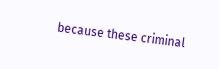because these criminal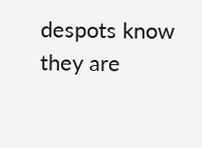despots know they are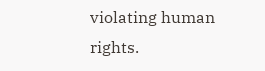violating human rights.